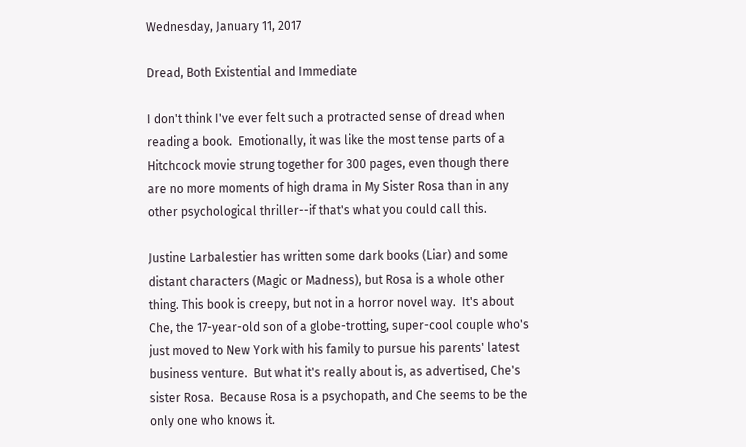Wednesday, January 11, 2017

Dread, Both Existential and Immediate

I don't think I've ever felt such a protracted sense of dread when reading a book.  Emotionally, it was like the most tense parts of a Hitchcock movie strung together for 300 pages, even though there are no more moments of high drama in My Sister Rosa than in any other psychological thriller--if that's what you could call this.

Justine Larbalestier has written some dark books (Liar) and some distant characters (Magic or Madness), but Rosa is a whole other thing. This book is creepy, but not in a horror novel way.  It's about Che, the 17-year-old son of a globe-trotting, super-cool couple who's just moved to New York with his family to pursue his parents' latest business venture.  But what it's really about is, as advertised, Che's sister Rosa.  Because Rosa is a psychopath, and Che seems to be the only one who knows it.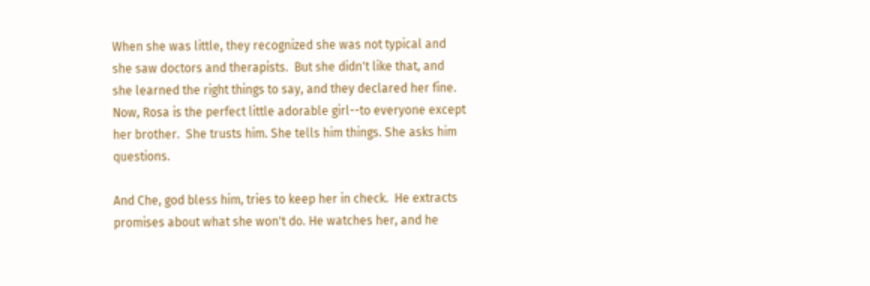When she was little, they recognized she was not typical and she saw doctors and therapists.  But she didn't like that, and she learned the right things to say, and they declared her fine.  Now, Rosa is the perfect little adorable girl--to everyone except her brother.  She trusts him. She tells him things. She asks him questions.

And Che, god bless him, tries to keep her in check.  He extracts promises about what she won't do. He watches her, and he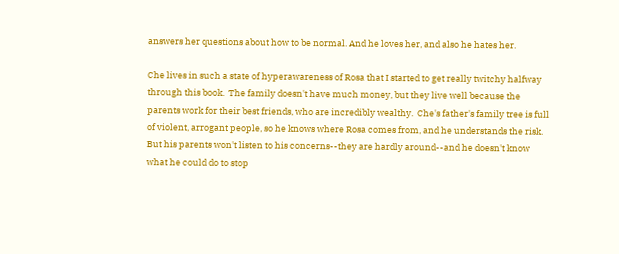answers her questions about how to be normal. And he loves her, and also he hates her.

Che lives in such a state of hyperawareness of Rosa that I started to get really twitchy halfway through this book.  The family doesn't have much money, but they live well because the parents work for their best friends, who are incredibly wealthy.  Che's father's family tree is full of violent, arrogant people, so he knows where Rosa comes from, and he understands the risk.  But his parents won't listen to his concerns--they are hardly around--and he doesn't know what he could do to stop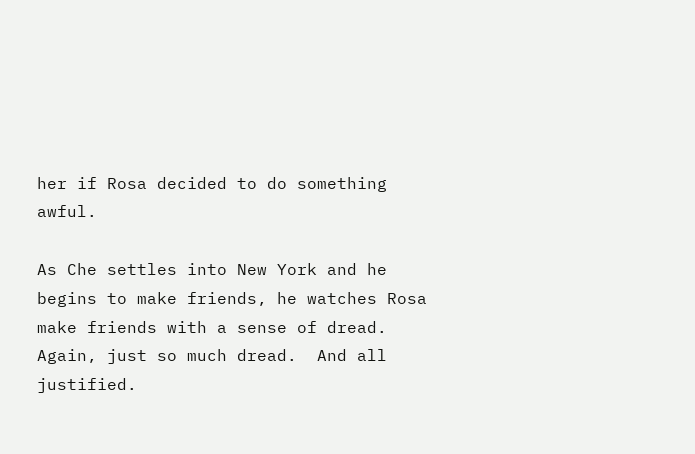her if Rosa decided to do something awful.

As Che settles into New York and he begins to make friends, he watches Rosa make friends with a sense of dread. Again, just so much dread.  And all justified.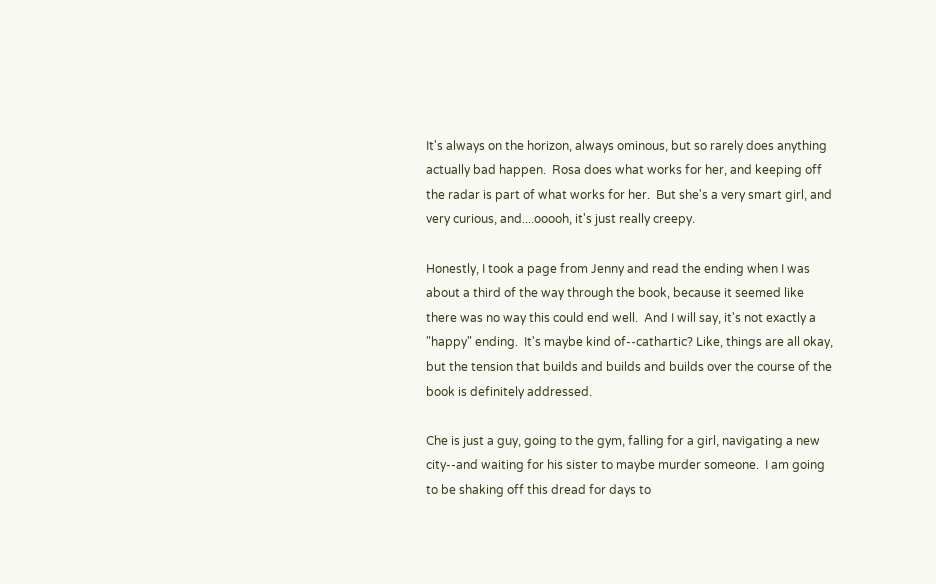It's always on the horizon, always ominous, but so rarely does anything actually bad happen.  Rosa does what works for her, and keeping off the radar is part of what works for her.  But she's a very smart girl, and very curious, and....ooooh, it's just really creepy.

Honestly, I took a page from Jenny and read the ending when I was about a third of the way through the book, because it seemed like there was no way this could end well.  And I will say, it's not exactly a "happy" ending.  It's maybe kind of--cathartic? Like, things are all okay, but the tension that builds and builds and builds over the course of the book is definitely addressed.

Che is just a guy, going to the gym, falling for a girl, navigating a new city--and waiting for his sister to maybe murder someone.  I am going to be shaking off this dread for days to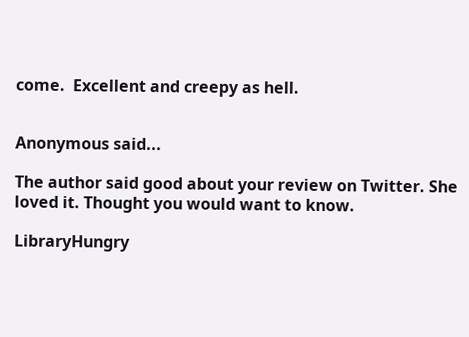come.  Excellent and creepy as hell.


Anonymous said...

The author said good about your review on Twitter. She loved it. Thought you would want to know.

LibraryHungry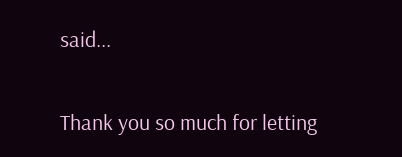said...

Thank you so much for letting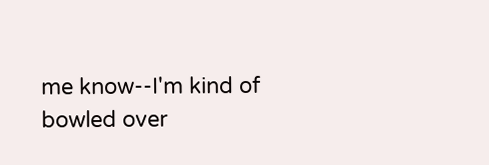me know--I'm kind of bowled over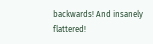backwards! And insanely flattered!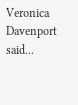Veronica Davenport said...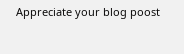Appreciate your blog poost